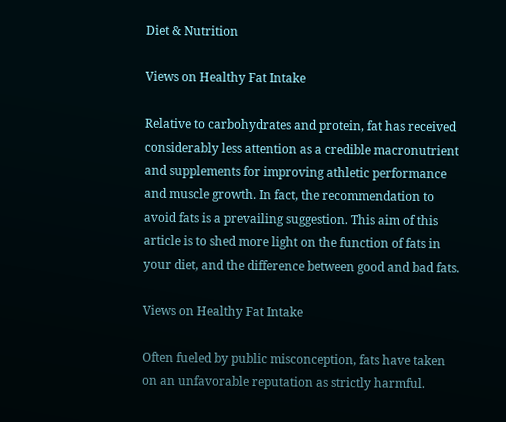Diet & Nutrition

Views on Healthy Fat Intake

Relative to carbohydrates and protein, fat has received considerably less attention as a credible macronutrient and supplements for improving athletic performance and muscle growth. In fact, the recommendation to avoid fats is a prevailing suggestion. This aim of this article is to shed more light on the function of fats in your diet, and the difference between good and bad fats.

Views on Healthy Fat Intake

Often fueled by public misconception, fats have taken on an unfavorable reputation as strictly harmful.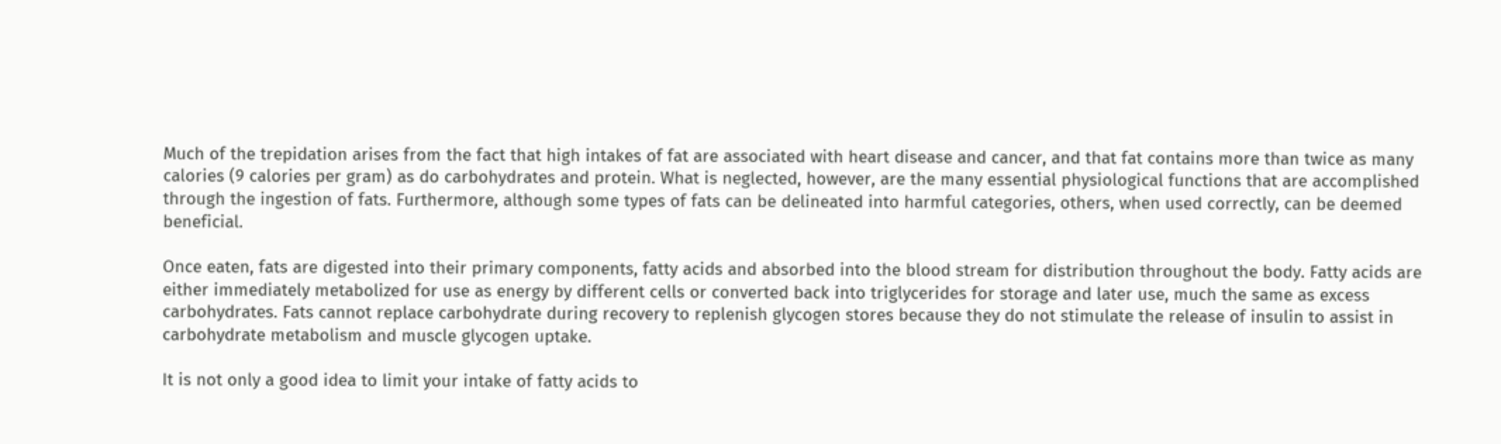Much of the trepidation arises from the fact that high intakes of fat are associated with heart disease and cancer, and that fat contains more than twice as many calories (9 calories per gram) as do carbohydrates and protein. What is neglected, however, are the many essential physiological functions that are accomplished through the ingestion of fats. Furthermore, although some types of fats can be delineated into harmful categories, others, when used correctly, can be deemed beneficial.

Once eaten, fats are digested into their primary components, fatty acids and absorbed into the blood stream for distribution throughout the body. Fatty acids are either immediately metabolized for use as energy by different cells or converted back into triglycerides for storage and later use, much the same as excess carbohydrates. Fats cannot replace carbohydrate during recovery to replenish glycogen stores because they do not stimulate the release of insulin to assist in carbohydrate metabolism and muscle glycogen uptake.

It is not only a good idea to limit your intake of fatty acids to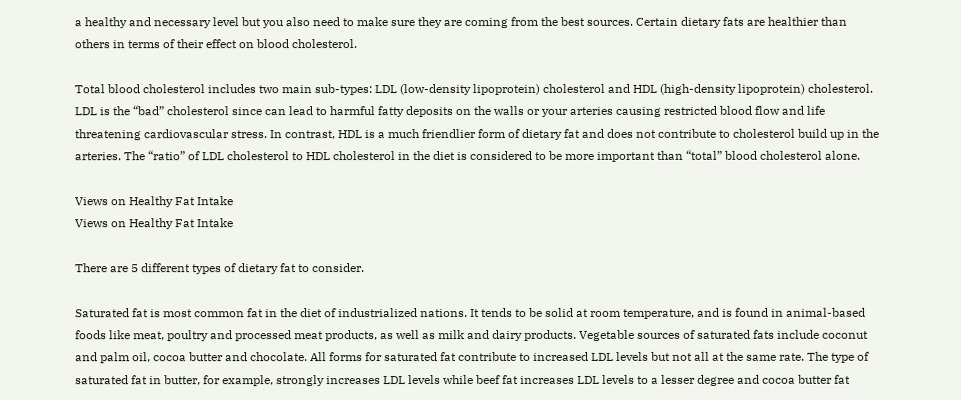a healthy and necessary level but you also need to make sure they are coming from the best sources. Certain dietary fats are healthier than others in terms of their effect on blood cholesterol.

Total blood cholesterol includes two main sub-types: LDL (low-density lipoprotein) cholesterol and HDL (high-density lipoprotein) cholesterol. LDL is the “bad” cholesterol since can lead to harmful fatty deposits on the walls or your arteries causing restricted blood flow and life threatening cardiovascular stress. In contrast, HDL is a much friendlier form of dietary fat and does not contribute to cholesterol build up in the arteries. The “ratio” of LDL cholesterol to HDL cholesterol in the diet is considered to be more important than “total” blood cholesterol alone.

Views on Healthy Fat Intake
Views on Healthy Fat Intake

There are 5 different types of dietary fat to consider.

Saturated fat is most common fat in the diet of industrialized nations. It tends to be solid at room temperature, and is found in animal-based foods like meat, poultry and processed meat products, as well as milk and dairy products. Vegetable sources of saturated fats include coconut and palm oil, cocoa butter and chocolate. All forms for saturated fat contribute to increased LDL levels but not all at the same rate. The type of saturated fat in butter, for example, strongly increases LDL levels while beef fat increases LDL levels to a lesser degree and cocoa butter fat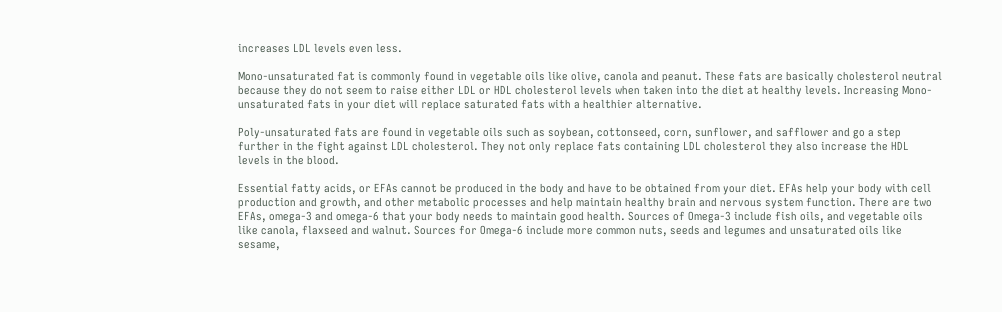increases LDL levels even less.

Mono-unsaturated fat is commonly found in vegetable oils like olive, canola and peanut. These fats are basically cholesterol neutral because they do not seem to raise either LDL or HDL cholesterol levels when taken into the diet at healthy levels. Increasing Mono-unsaturated fats in your diet will replace saturated fats with a healthier alternative.

Poly-unsaturated fats are found in vegetable oils such as soybean, cottonseed, corn, sunflower, and safflower and go a step further in the fight against LDL cholesterol. They not only replace fats containing LDL cholesterol they also increase the HDL levels in the blood.

Essential fatty acids, or EFAs cannot be produced in the body and have to be obtained from your diet. EFAs help your body with cell production and growth, and other metabolic processes and help maintain healthy brain and nervous system function. There are two EFAs, omega-3 and omega-6 that your body needs to maintain good health. Sources of Omega-3 include fish oils, and vegetable oils like canola, flaxseed and walnut. Sources for Omega-6 include more common nuts, seeds and legumes and unsaturated oils like sesame,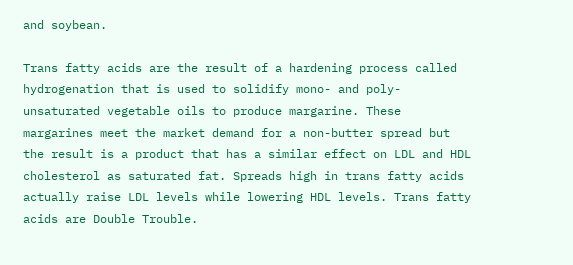and soybean.

Trans fatty acids are the result of a hardening process called hydrogenation that is used to solidify mono- and poly-unsaturated vegetable oils to produce margarine. These margarines meet the market demand for a non-butter spread but the result is a product that has a similar effect on LDL and HDL cholesterol as saturated fat. Spreads high in trans fatty acids actually raise LDL levels while lowering HDL levels. Trans fatty acids are Double Trouble.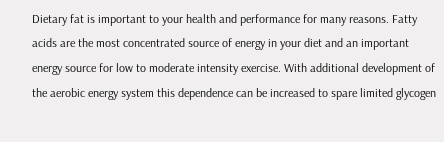Dietary fat is important to your health and performance for many reasons. Fatty acids are the most concentrated source of energy in your diet and an important energy source for low to moderate intensity exercise. With additional development of the aerobic energy system this dependence can be increased to spare limited glycogen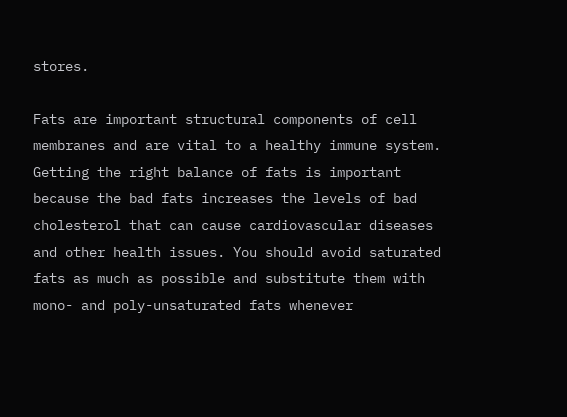stores.

Fats are important structural components of cell membranes and are vital to a healthy immune system. Getting the right balance of fats is important because the bad fats increases the levels of bad cholesterol that can cause cardiovascular diseases and other health issues. You should avoid saturated fats as much as possible and substitute them with mono- and poly-unsaturated fats whenever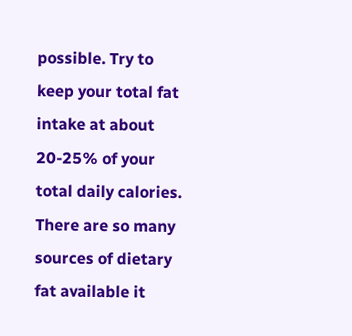possible. Try to keep your total fat intake at about 20-25% of your total daily calories. There are so many sources of dietary fat available it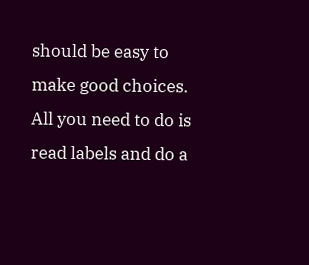should be easy to make good choices. All you need to do is read labels and do a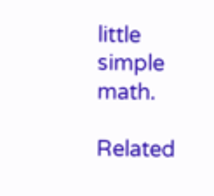little simple math.

Related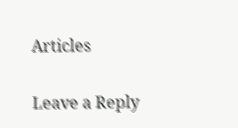Articles

Leave a Reply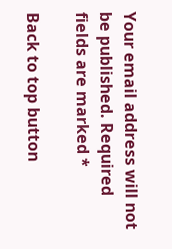Your email address will not be published. Required fields are marked *

Back to top button